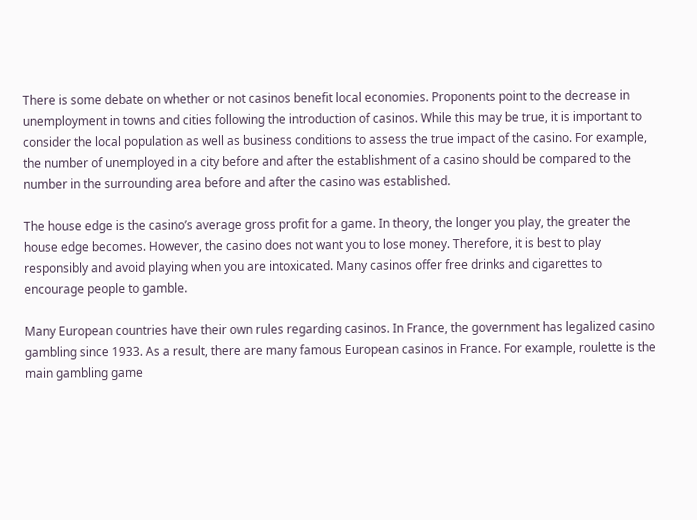There is some debate on whether or not casinos benefit local economies. Proponents point to the decrease in unemployment in towns and cities following the introduction of casinos. While this may be true, it is important to consider the local population as well as business conditions to assess the true impact of the casino. For example, the number of unemployed in a city before and after the establishment of a casino should be compared to the number in the surrounding area before and after the casino was established.

The house edge is the casino’s average gross profit for a game. In theory, the longer you play, the greater the house edge becomes. However, the casino does not want you to lose money. Therefore, it is best to play responsibly and avoid playing when you are intoxicated. Many casinos offer free drinks and cigarettes to encourage people to gamble.

Many European countries have their own rules regarding casinos. In France, the government has legalized casino gambling since 1933. As a result, there are many famous European casinos in France. For example, roulette is the main gambling game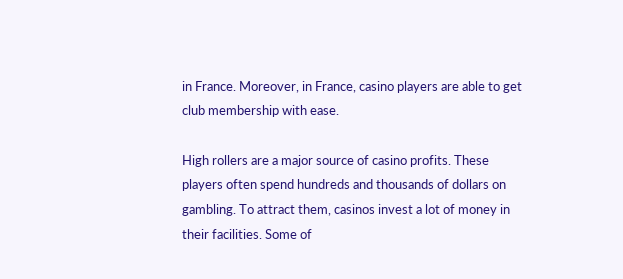in France. Moreover, in France, casino players are able to get club membership with ease.

High rollers are a major source of casino profits. These players often spend hundreds and thousands of dollars on gambling. To attract them, casinos invest a lot of money in their facilities. Some of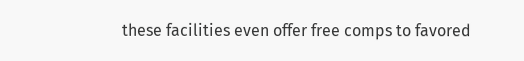these facilities even offer free comps to favored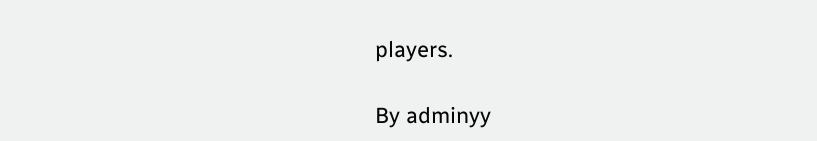players.

By adminyy